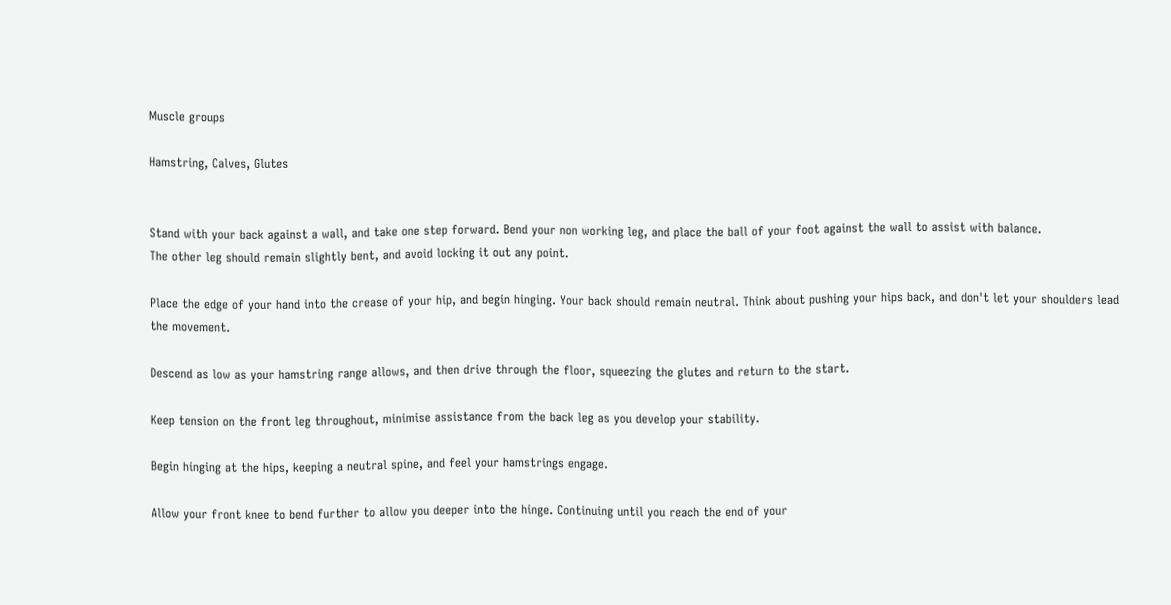Muscle groups

Hamstring, Calves, Glutes


Stand with your back against a wall, and take one step forward. Bend your non working leg, and place the ball of your foot against the wall to assist with balance.
The other leg should remain slightly bent, and avoid locking it out any point.

Place the edge of your hand into the crease of your hip, and begin hinging. Your back should remain neutral. Think about pushing your hips back, and don't let your shoulders lead the movement.

Descend as low as your hamstring range allows, and then drive through the floor, squeezing the glutes and return to the start.

Keep tension on the front leg throughout, minimise assistance from the back leg as you develop your stability.

Begin hinging at the hips, keeping a neutral spine, and feel your hamstrings engage.

Allow your front knee to bend further to allow you deeper into the hinge. Continuing until you reach the end of your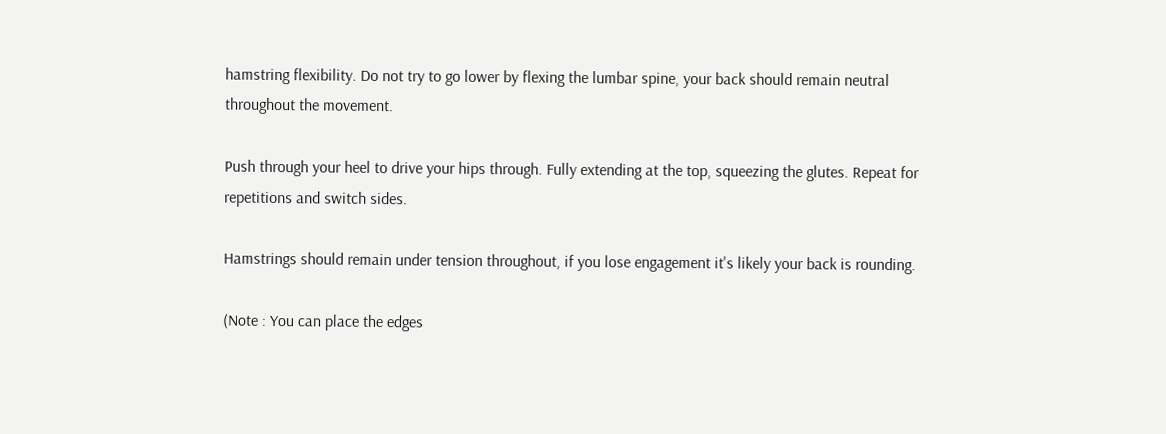hamstring flexibility. Do not try to go lower by flexing the lumbar spine, your back should remain neutral throughout the movement.

Push through your heel to drive your hips through. Fully extending at the top, squeezing the glutes. Repeat for repetitions and switch sides.

Hamstrings should remain under tension throughout, if you lose engagement it's likely your back is rounding.

(Note : You can place the edges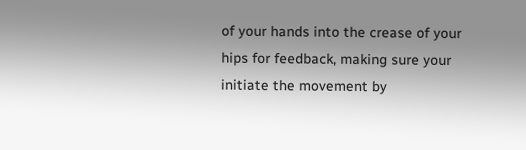of your hands into the crease of your hips for feedback, making sure your initiate the movement by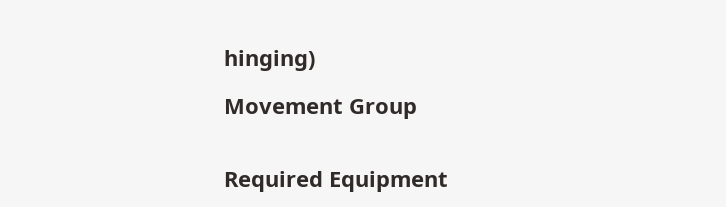hinging)

Movement Group


Required Equipment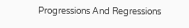Progressions And Regressions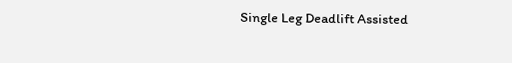Single Leg Deadlift Assisted